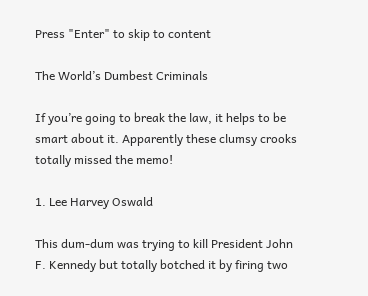Press "Enter" to skip to content

The World’s Dumbest Criminals

If you’re going to break the law, it helps to be smart about it. Apparently these clumsy crooks totally missed the memo!

1. Lee Harvey Oswald

This dum-dum was trying to kill President John F. Kennedy but totally botched it by firing two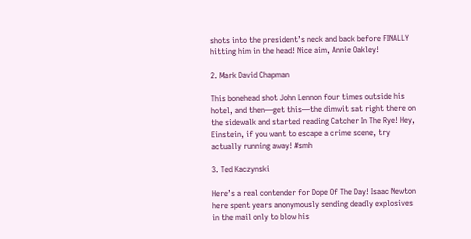shots into the president’s neck and back before FINALLY hitting him in the head! Nice aim, Annie Oakley!

2. Mark David Chapman

This bonehead shot John Lennon four times outside his hotel, and then—get this—the dimwit sat right there on the sidewalk and started reading Catcher In The Rye! Hey, Einstein, if you want to escape a crime scene, try actually running away! #smh

3. Ted Kaczynski

Here’s a real contender for Dope Of The Day! Isaac Newton here spent years anonymously sending deadly explosives in the mail only to blow his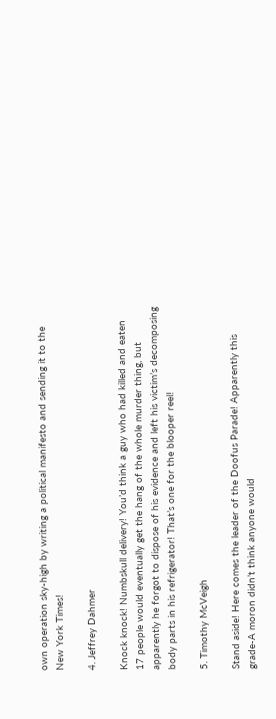own operation sky-high by writing a political manifesto and sending it to the New York Times!

4. Jeffrey Dahmer

Knock knock! Numbskull delivery! You’d think a guy who had killed and eaten 17 people would eventually get the hang of the whole murder thing, but apparently he forgot to dispose of his evidence and left his victim’s decomposing body parts in his refrigerator! That’s one for the blooper reel!

5. Timothy McVeigh

Stand aside! Here comes the leader of the Doofus Parade! Apparently this grade-A moron didn’t think anyone would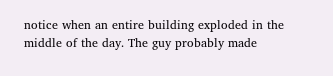notice when an entire building exploded in the middle of the day. The guy probably made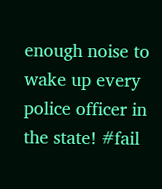enough noise to wake up every police officer in the state! #fail